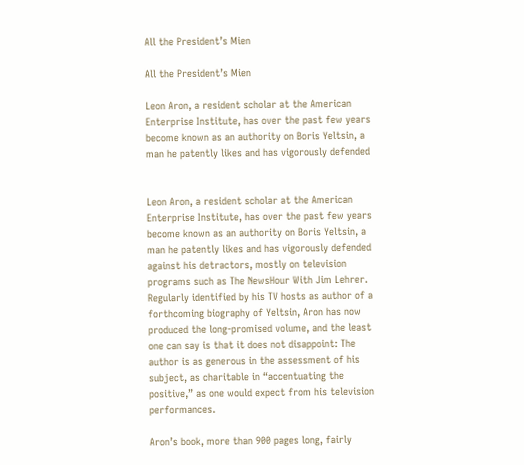All the President’s Mien

All the President’s Mien

Leon Aron, a resident scholar at the American Enterprise Institute, has over the past few years become known as an authority on Boris Yeltsin, a man he patently likes and has vigorously defended


Leon Aron, a resident scholar at the American Enterprise Institute, has over the past few years become known as an authority on Boris Yeltsin, a man he patently likes and has vigorously defended against his detractors, mostly on television programs such as The NewsHour With Jim Lehrer. Regularly identified by his TV hosts as author of a forthcoming biography of Yeltsin, Aron has now produced the long-promised volume, and the least one can say is that it does not disappoint: The author is as generous in the assessment of his subject, as charitable in “accentuating the positive,” as one would expect from his television performances.

Aron’s book, more than 900 pages long, fairly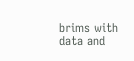brims with data and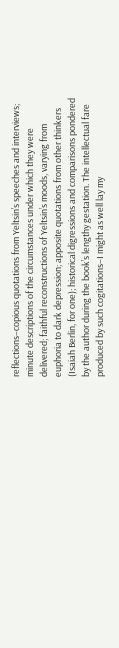reflections–copious quotations from Yeltsin’s speeches and interviews; minute descriptions of the circumstances under which they were delivered; faithful reconstructions of Yeltsin’s moods, varying from euphoria to dark depression; apposite quotations from other thinkers (Isaiah Berlin, for one); historical digressions and comparisons pondered by the author during the book’s lengthy gestation. The intellectual fare produced by such cogitations–I might as well lay my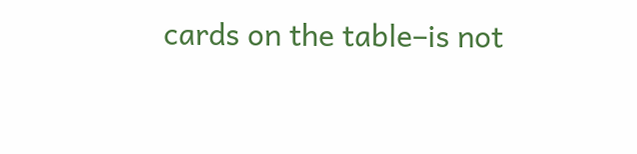cards on the table–is not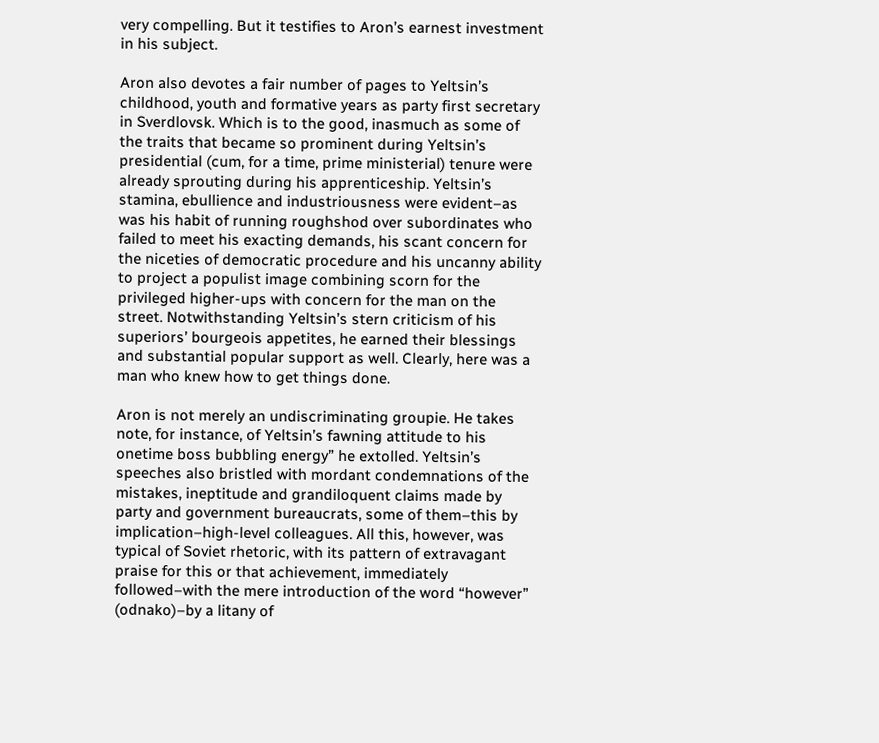very compelling. But it testifies to Aron’s earnest investment in his subject.

Aron also devotes a fair number of pages to Yeltsin’s childhood, youth and formative years as party first secretary in Sverdlovsk. Which is to the good, inasmuch as some of the traits that became so prominent during Yeltsin’s presidential (cum, for a time, prime ministerial) tenure were already sprouting during his apprenticeship. Yeltsin’s stamina, ebullience and industriousness were evident–as was his habit of running roughshod over subordinates who failed to meet his exacting demands, his scant concern for the niceties of democratic procedure and his uncanny ability to project a populist image combining scorn for the privileged higher-ups with concern for the man on the street. Notwithstanding Yeltsin’s stern criticism of his superiors’ bourgeois appetites, he earned their blessings and substantial popular support as well. Clearly, here was a man who knew how to get things done.

Aron is not merely an undiscriminating groupie. He takes note, for instance, of Yeltsin’s fawning attitude to his onetime boss bubbling energy” he extolled. Yeltsin’s speeches also bristled with mordant condemnations of the mistakes, ineptitude and grandiloquent claims made by party and government bureaucrats, some of them–this by implication–high-level colleagues. All this, however, was typical of Soviet rhetoric, with its pattern of extravagant praise for this or that achievement, immediately followed–with the mere introduction of the word “however” (odnako)–by a litany of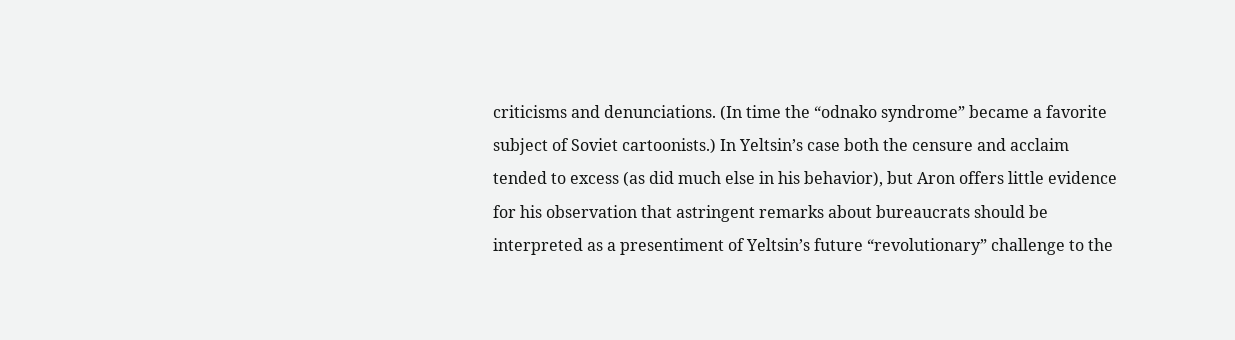criticisms and denunciations. (In time the “odnako syndrome” became a favorite subject of Soviet cartoonists.) In Yeltsin’s case both the censure and acclaim tended to excess (as did much else in his behavior), but Aron offers little evidence for his observation that astringent remarks about bureaucrats should be interpreted as a presentiment of Yeltsin’s future “revolutionary” challenge to the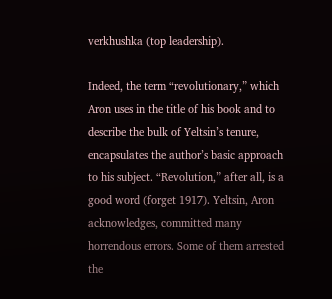verkhushka (top leadership).

Indeed, the term “revolutionary,” which Aron uses in the title of his book and to describe the bulk of Yeltsin’s tenure, encapsulates the author’s basic approach to his subject. “Revolution,” after all, is a good word (forget 1917). Yeltsin, Aron acknowledges, committed many horrendous errors. Some of them arrested the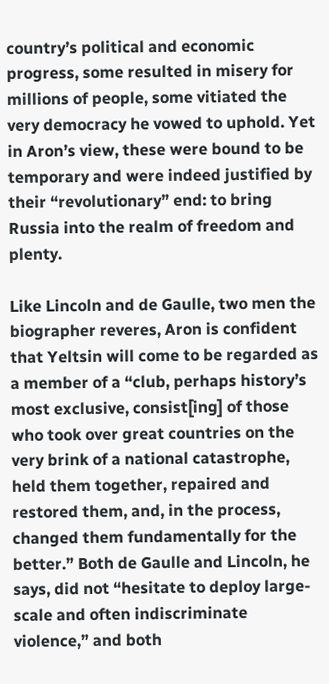country’s political and economic progress, some resulted in misery for millions of people, some vitiated the very democracy he vowed to uphold. Yet in Aron’s view, these were bound to be temporary and were indeed justified by their “revolutionary” end: to bring Russia into the realm of freedom and plenty.

Like Lincoln and de Gaulle, two men the biographer reveres, Aron is confident that Yeltsin will come to be regarded as a member of a “club, perhaps history’s most exclusive, consist[ing] of those who took over great countries on the very brink of a national catastrophe, held them together, repaired and restored them, and, in the process, changed them fundamentally for the better.” Both de Gaulle and Lincoln, he says, did not “hesitate to deploy large-scale and often indiscriminate violence,” and both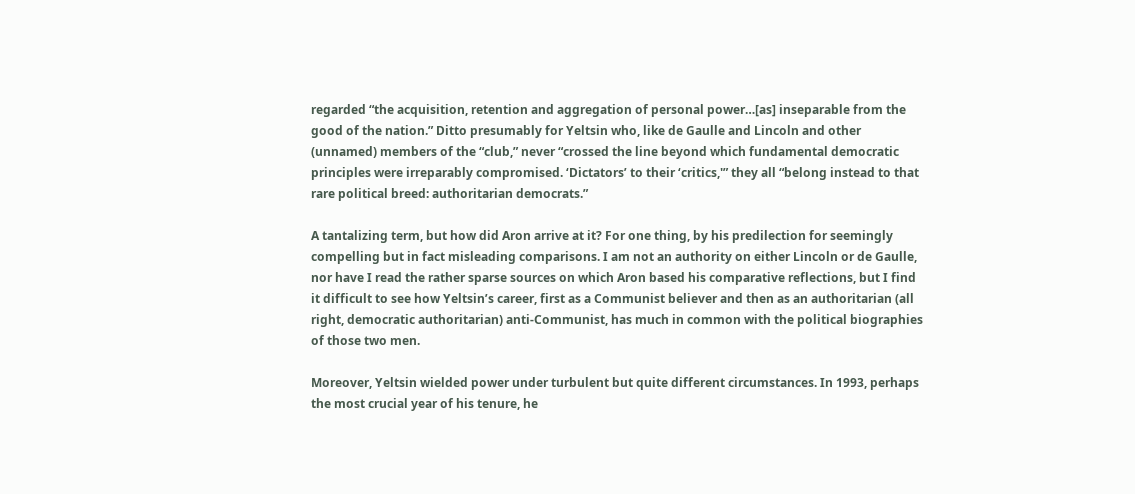regarded “the acquisition, retention and aggregation of personal power…[as] inseparable from the good of the nation.” Ditto presumably for Yeltsin who, like de Gaulle and Lincoln and other (unnamed) members of the “club,” never “crossed the line beyond which fundamental democratic principles were irreparably compromised. ‘Dictators’ to their ‘critics,'” they all “belong instead to that rare political breed: authoritarian democrats.”

A tantalizing term, but how did Aron arrive at it? For one thing, by his predilection for seemingly compelling but in fact misleading comparisons. I am not an authority on either Lincoln or de Gaulle, nor have I read the rather sparse sources on which Aron based his comparative reflections, but I find it difficult to see how Yeltsin’s career, first as a Communist believer and then as an authoritarian (all right, democratic authoritarian) anti-Communist, has much in common with the political biographies of those two men.

Moreover, Yeltsin wielded power under turbulent but quite different circumstances. In 1993, perhaps the most crucial year of his tenure, he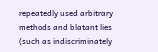repeatedly used arbitrary methods and blatant lies (such as indiscriminately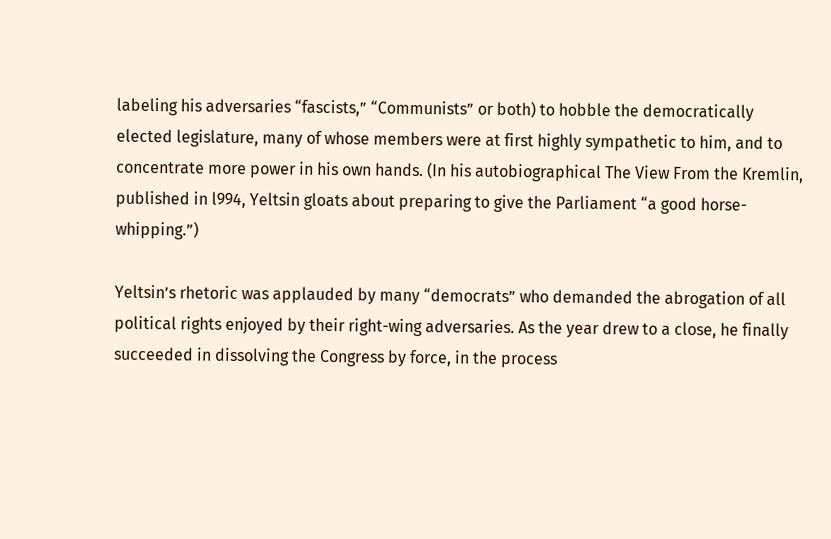labeling his adversaries “fascists,” “Communists” or both) to hobble the democratically elected legislature, many of whose members were at first highly sympathetic to him, and to concentrate more power in his own hands. (In his autobiographical The View From the Kremlin, published in l994, Yeltsin gloats about preparing to give the Parliament “a good horse-whipping.”)

Yeltsin’s rhetoric was applauded by many “democrats” who demanded the abrogation of all political rights enjoyed by their right-wing adversaries. As the year drew to a close, he finally succeeded in dissolving the Congress by force, in the process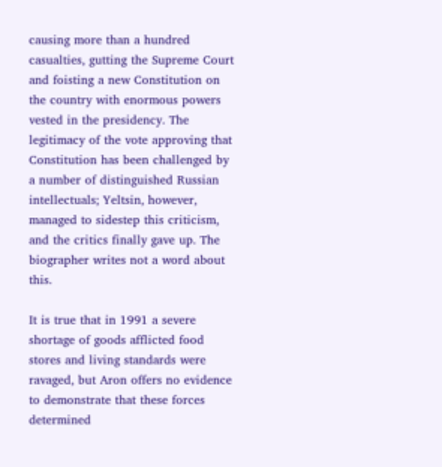causing more than a hundred casualties, gutting the Supreme Court and foisting a new Constitution on the country with enormous powers vested in the presidency. The legitimacy of the vote approving that Constitution has been challenged by a number of distinguished Russian intellectuals; Yeltsin, however, managed to sidestep this criticism, and the critics finally gave up. The biographer writes not a word about this.

It is true that in 1991 a severe shortage of goods afflicted food stores and living standards were ravaged, but Aron offers no evidence to demonstrate that these forces determined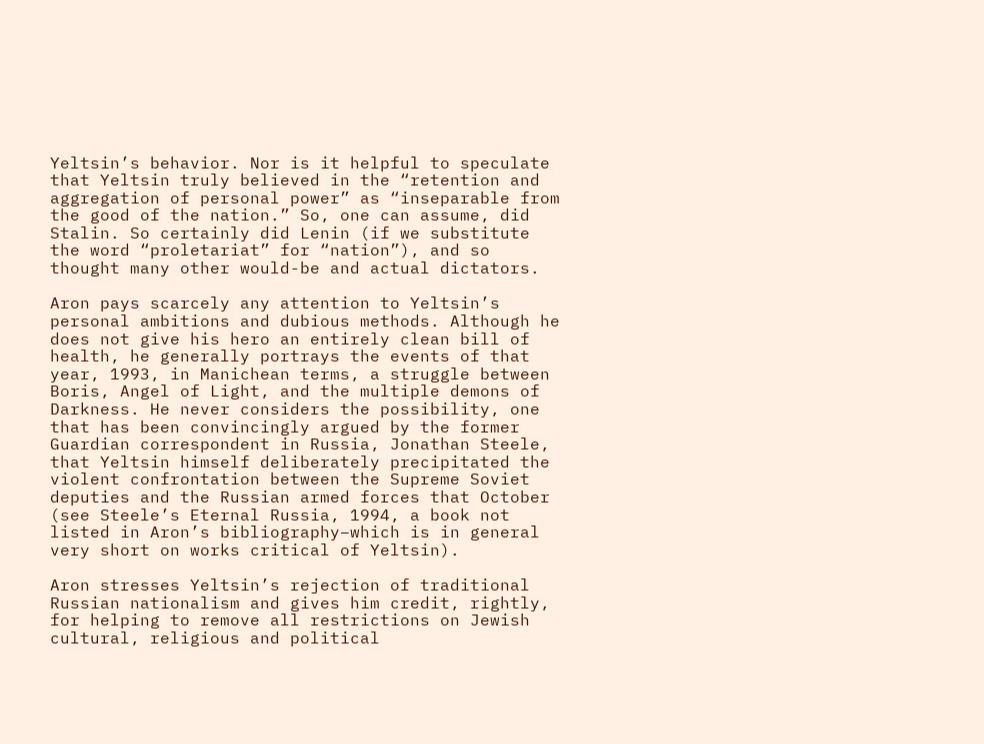Yeltsin’s behavior. Nor is it helpful to speculate that Yeltsin truly believed in the “retention and aggregation of personal power” as “inseparable from the good of the nation.” So, one can assume, did Stalin. So certainly did Lenin (if we substitute the word “proletariat” for “nation”), and so thought many other would-be and actual dictators.

Aron pays scarcely any attention to Yeltsin’s personal ambitions and dubious methods. Although he does not give his hero an entirely clean bill of health, he generally portrays the events of that year, 1993, in Manichean terms, a struggle between Boris, Angel of Light, and the multiple demons of Darkness. He never considers the possibility, one that has been convincingly argued by the former Guardian correspondent in Russia, Jonathan Steele, that Yeltsin himself deliberately precipitated the violent confrontation between the Supreme Soviet deputies and the Russian armed forces that October (see Steele’s Eternal Russia, 1994, a book not listed in Aron’s bibliography–which is in general very short on works critical of Yeltsin).

Aron stresses Yeltsin’s rejection of traditional Russian nationalism and gives him credit, rightly, for helping to remove all restrictions on Jewish cultural, religious and political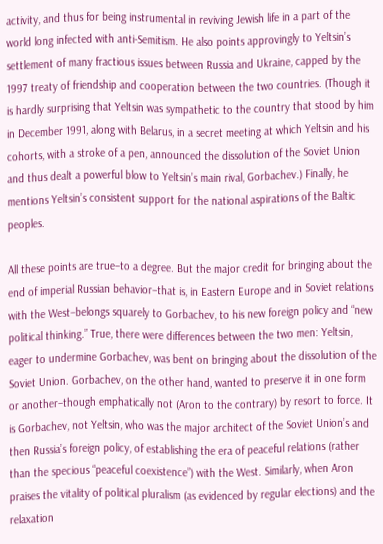activity, and thus for being instrumental in reviving Jewish life in a part of the world long infected with anti-Semitism. He also points approvingly to Yeltsin’s settlement of many fractious issues between Russia and Ukraine, capped by the 1997 treaty of friendship and cooperation between the two countries. (Though it is hardly surprising that Yeltsin was sympathetic to the country that stood by him in December 1991, along with Belarus, in a secret meeting at which Yeltsin and his cohorts, with a stroke of a pen, announced the dissolution of the Soviet Union and thus dealt a powerful blow to Yeltsin’s main rival, Gorbachev.) Finally, he mentions Yeltsin’s consistent support for the national aspirations of the Baltic peoples.

All these points are true–to a degree. But the major credit for bringing about the end of imperial Russian behavior–that is, in Eastern Europe and in Soviet relations with the West–belongs squarely to Gorbachev, to his new foreign policy and “new political thinking.” True, there were differences between the two men: Yeltsin, eager to undermine Gorbachev, was bent on bringing about the dissolution of the Soviet Union. Gorbachev, on the other hand, wanted to preserve it in one form or another–though emphatically not (Aron to the contrary) by resort to force. It is Gorbachev, not Yeltsin, who was the major architect of the Soviet Union’s and then Russia’s foreign policy, of establishing the era of peaceful relations (rather than the specious “peaceful coexistence”) with the West. Similarly, when Aron praises the vitality of political pluralism (as evidenced by regular elections) and the relaxation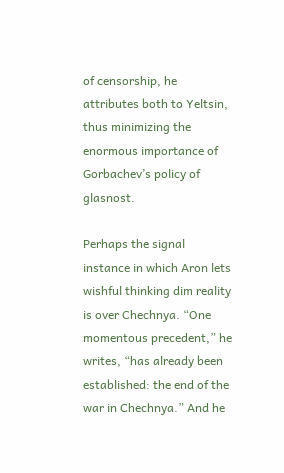of censorship, he attributes both to Yeltsin, thus minimizing the enormous importance of Gorbachev’s policy of glasnost.

Perhaps the signal instance in which Aron lets wishful thinking dim reality is over Chechnya. “One momentous precedent,” he writes, “has already been established: the end of the war in Chechnya.” And he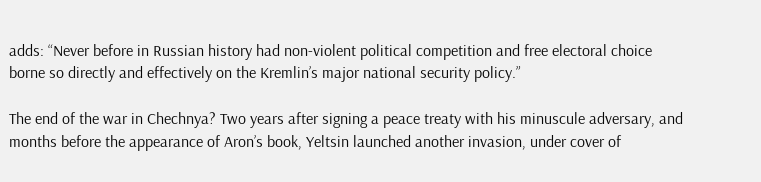adds: “Never before in Russian history had non-violent political competition and free electoral choice borne so directly and effectively on the Kremlin’s major national security policy.”

The end of the war in Chechnya? Two years after signing a peace treaty with his minuscule adversary, and months before the appearance of Aron’s book, Yeltsin launched another invasion, under cover of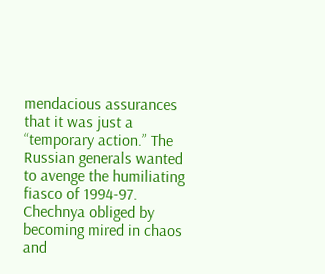mendacious assurances that it was just a “temporary action.” The Russian generals wanted to avenge the humiliating fiasco of 1994-97. Chechnya obliged by becoming mired in chaos and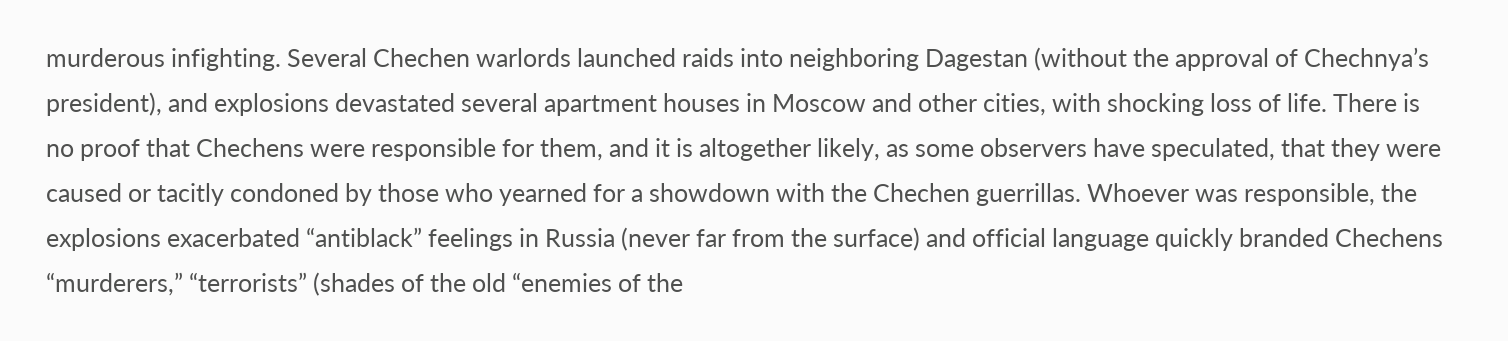murderous infighting. Several Chechen warlords launched raids into neighboring Dagestan (without the approval of Chechnya’s president), and explosions devastated several apartment houses in Moscow and other cities, with shocking loss of life. There is no proof that Chechens were responsible for them, and it is altogether likely, as some observers have speculated, that they were caused or tacitly condoned by those who yearned for a showdown with the Chechen guerrillas. Whoever was responsible, the explosions exacerbated “antiblack” feelings in Russia (never far from the surface) and official language quickly branded Chechens “murderers,” “terrorists” (shades of the old “enemies of the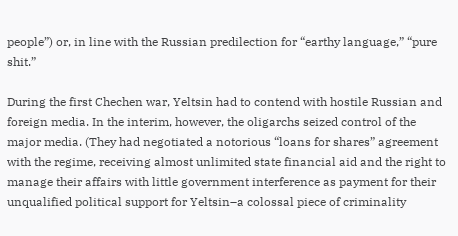people”) or, in line with the Russian predilection for “earthy language,” “pure shit.”

During the first Chechen war, Yeltsin had to contend with hostile Russian and foreign media. In the interim, however, the oligarchs seized control of the major media. (They had negotiated a notorious “loans for shares” agreement with the regime, receiving almost unlimited state financial aid and the right to manage their affairs with little government interference as payment for their unqualified political support for Yeltsin–a colossal piece of criminality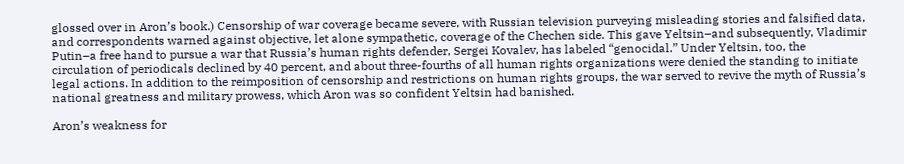glossed over in Aron’s book.) Censorship of war coverage became severe, with Russian television purveying misleading stories and falsified data, and correspondents warned against objective, let alone sympathetic, coverage of the Chechen side. This gave Yeltsin–and subsequently, Vladimir Putin–a free hand to pursue a war that Russia’s human rights defender, Sergei Kovalev, has labeled “genocidal.” Under Yeltsin, too, the circulation of periodicals declined by 40 percent, and about three-fourths of all human rights organizations were denied the standing to initiate legal actions. In addition to the reimposition of censorship and restrictions on human rights groups, the war served to revive the myth of Russia’s national greatness and military prowess, which Aron was so confident Yeltsin had banished.

Aron’s weakness for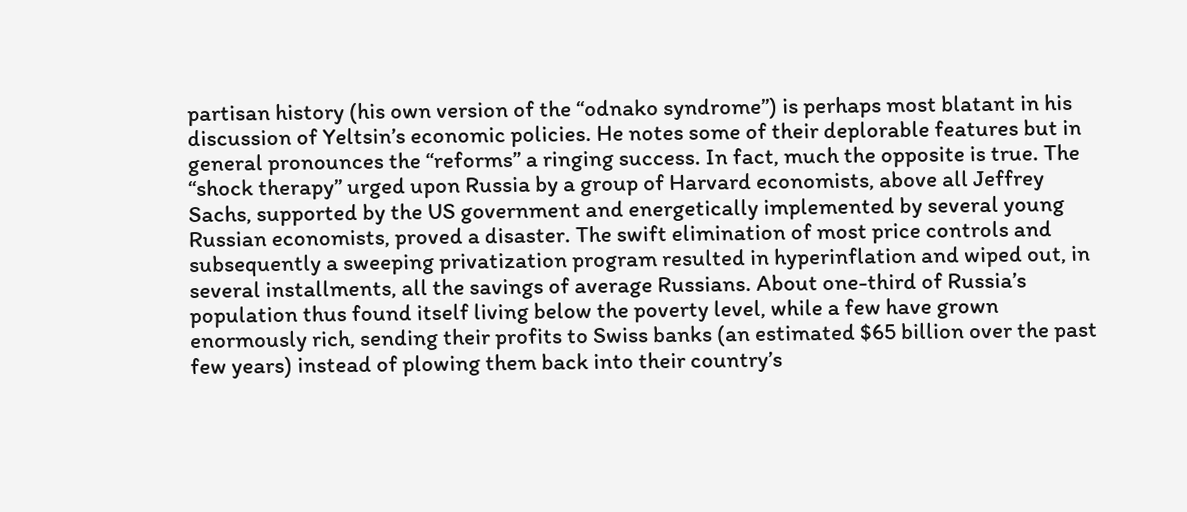partisan history (his own version of the “odnako syndrome”) is perhaps most blatant in his discussion of Yeltsin’s economic policies. He notes some of their deplorable features but in general pronounces the “reforms” a ringing success. In fact, much the opposite is true. The “shock therapy” urged upon Russia by a group of Harvard economists, above all Jeffrey Sachs, supported by the US government and energetically implemented by several young Russian economists, proved a disaster. The swift elimination of most price controls and subsequently a sweeping privatization program resulted in hyperinflation and wiped out, in several installments, all the savings of average Russians. About one-third of Russia’s population thus found itself living below the poverty level, while a few have grown enormously rich, sending their profits to Swiss banks (an estimated $65 billion over the past few years) instead of plowing them back into their country’s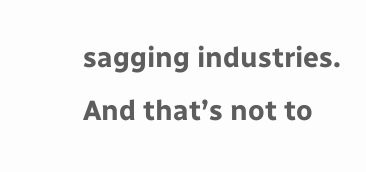sagging industries. And that’s not to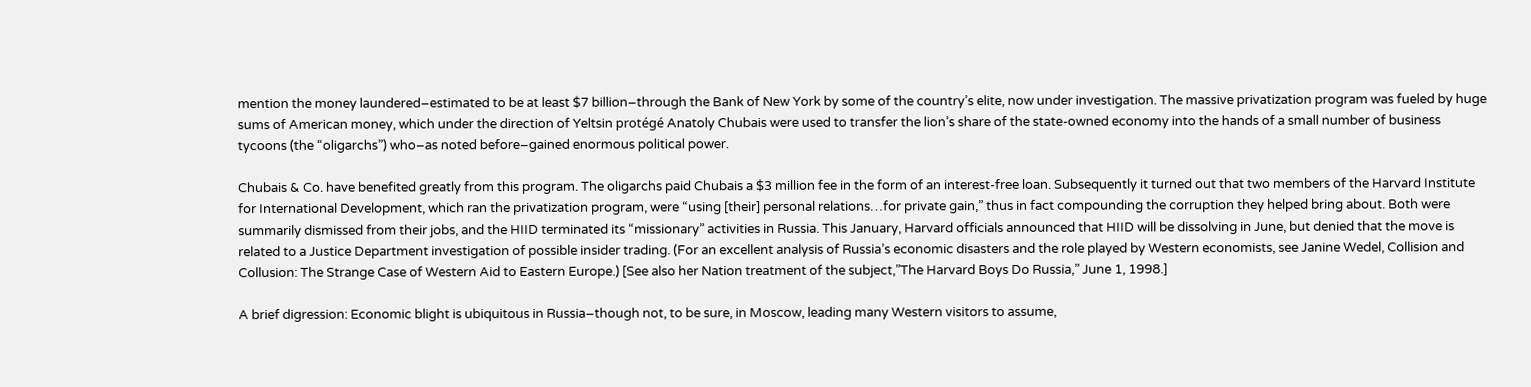mention the money laundered–estimated to be at least $7 billion–through the Bank of New York by some of the country’s elite, now under investigation. The massive privatization program was fueled by huge sums of American money, which under the direction of Yeltsin protégé Anatoly Chubais were used to transfer the lion’s share of the state-owned economy into the hands of a small number of business tycoons (the “oligarchs”) who–as noted before–gained enormous political power.

Chubais & Co. have benefited greatly from this program. The oligarchs paid Chubais a $3 million fee in the form of an interest-free loan. Subsequently it turned out that two members of the Harvard Institute for International Development, which ran the privatization program, were “using [their] personal relations…for private gain,” thus in fact compounding the corruption they helped bring about. Both were summarily dismissed from their jobs, and the HIID terminated its “missionary” activities in Russia. This January, Harvard officials announced that HIID will be dissolving in June, but denied that the move is related to a Justice Department investigation of possible insider trading. (For an excellent analysis of Russia’s economic disasters and the role played by Western economists, see Janine Wedel, Collision and Collusion: The Strange Case of Western Aid to Eastern Europe.) [See also her Nation treatment of the subject,”The Harvard Boys Do Russia,” June 1, 1998.]

A brief digression: Economic blight is ubiquitous in Russia–though not, to be sure, in Moscow, leading many Western visitors to assume,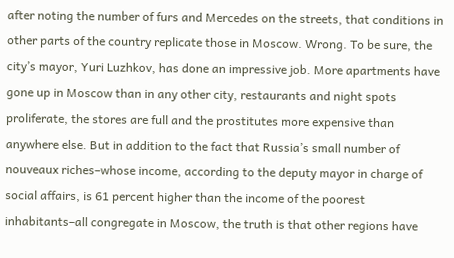after noting the number of furs and Mercedes on the streets, that conditions in other parts of the country replicate those in Moscow. Wrong. To be sure, the city’s mayor, Yuri Luzhkov, has done an impressive job. More apartments have gone up in Moscow than in any other city, restaurants and night spots proliferate, the stores are full and the prostitutes more expensive than anywhere else. But in addition to the fact that Russia’s small number of nouveaux riches–whose income, according to the deputy mayor in charge of social affairs, is 61 percent higher than the income of the poorest inhabitants–all congregate in Moscow, the truth is that other regions have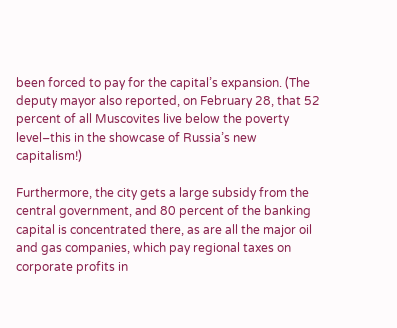been forced to pay for the capital’s expansion. (The deputy mayor also reported, on February 28, that 52 percent of all Muscovites live below the poverty level–this in the showcase of Russia’s new capitalism!)

Furthermore, the city gets a large subsidy from the central government, and 80 percent of the banking capital is concentrated there, as are all the major oil and gas companies, which pay regional taxes on corporate profits in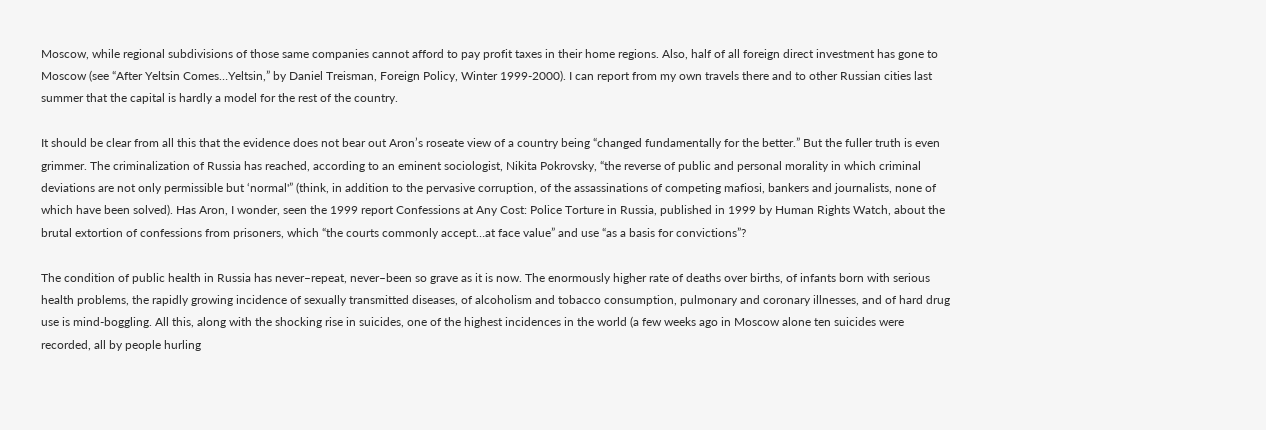Moscow, while regional subdivisions of those same companies cannot afford to pay profit taxes in their home regions. Also, half of all foreign direct investment has gone to Moscow (see “After Yeltsin Comes…Yeltsin,” by Daniel Treisman, Foreign Policy, Winter 1999-2000). I can report from my own travels there and to other Russian cities last summer that the capital is hardly a model for the rest of the country.

It should be clear from all this that the evidence does not bear out Aron’s roseate view of a country being “changed fundamentally for the better.” But the fuller truth is even grimmer. The criminalization of Russia has reached, according to an eminent sociologist, Nikita Pokrovsky, “the reverse of public and personal morality in which criminal deviations are not only permissible but ‘normal'” (think, in addition to the pervasive corruption, of the assassinations of competing mafiosi, bankers and journalists, none of which have been solved). Has Aron, I wonder, seen the 1999 report Confessions at Any Cost: Police Torture in Russia, published in 1999 by Human Rights Watch, about the brutal extortion of confessions from prisoners, which “the courts commonly accept…at face value” and use “as a basis for convictions”?

The condition of public health in Russia has never–repeat, never–been so grave as it is now. The enormously higher rate of deaths over births, of infants born with serious health problems, the rapidly growing incidence of sexually transmitted diseases, of alcoholism and tobacco consumption, pulmonary and coronary illnesses, and of hard drug use is mind-boggling. All this, along with the shocking rise in suicides, one of the highest incidences in the world (a few weeks ago in Moscow alone ten suicides were recorded, all by people hurling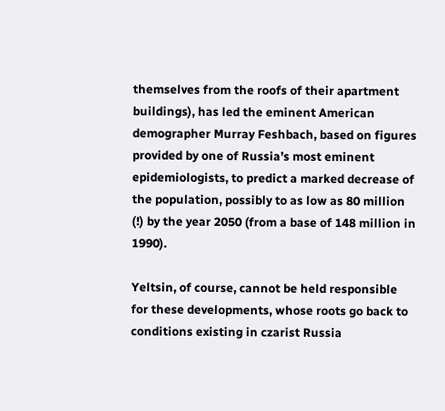themselves from the roofs of their apartment buildings), has led the eminent American demographer Murray Feshbach, based on figures provided by one of Russia’s most eminent epidemiologists, to predict a marked decrease of the population, possibly to as low as 80 million (!) by the year 2050 (from a base of 148 million in 1990).

Yeltsin, of course, cannot be held responsible for these developments, whose roots go back to conditions existing in czarist Russia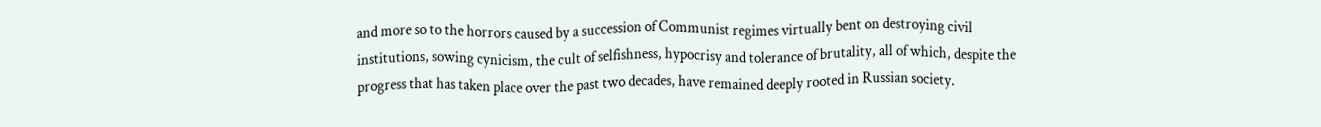and more so to the horrors caused by a succession of Communist regimes virtually bent on destroying civil institutions, sowing cynicism, the cult of selfishness, hypocrisy and tolerance of brutality, all of which, despite the progress that has taken place over the past two decades, have remained deeply rooted in Russian society.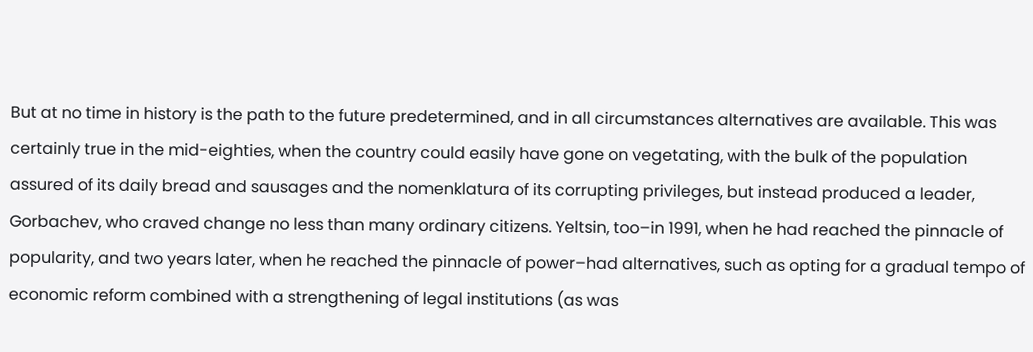But at no time in history is the path to the future predetermined, and in all circumstances alternatives are available. This was certainly true in the mid-eighties, when the country could easily have gone on vegetating, with the bulk of the population assured of its daily bread and sausages and the nomenklatura of its corrupting privileges, but instead produced a leader, Gorbachev, who craved change no less than many ordinary citizens. Yeltsin, too–in 1991, when he had reached the pinnacle of popularity, and two years later, when he reached the pinnacle of power–had alternatives, such as opting for a gradual tempo of economic reform combined with a strengthening of legal institutions (as was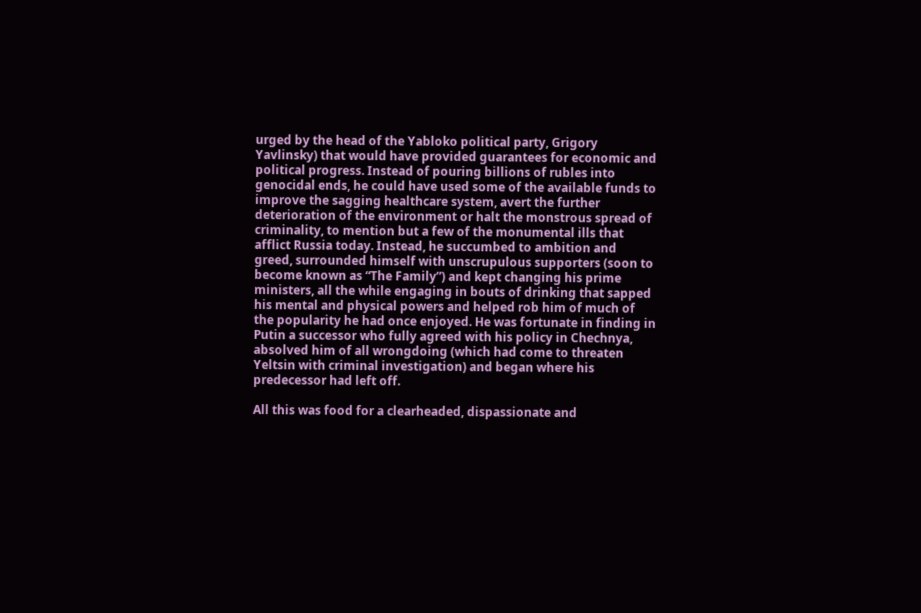urged by the head of the Yabloko political party, Grigory Yavlinsky) that would have provided guarantees for economic and political progress. Instead of pouring billions of rubles into genocidal ends, he could have used some of the available funds to improve the sagging healthcare system, avert the further deterioration of the environment or halt the monstrous spread of criminality, to mention but a few of the monumental ills that afflict Russia today. Instead, he succumbed to ambition and greed, surrounded himself with unscrupulous supporters (soon to become known as “The Family”) and kept changing his prime ministers, all the while engaging in bouts of drinking that sapped his mental and physical powers and helped rob him of much of the popularity he had once enjoyed. He was fortunate in finding in Putin a successor who fully agreed with his policy in Chechnya, absolved him of all wrongdoing (which had come to threaten Yeltsin with criminal investigation) and began where his predecessor had left off.

All this was food for a clearheaded, dispassionate and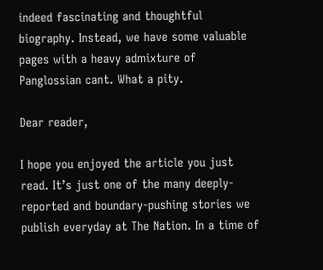indeed fascinating and thoughtful biography. Instead, we have some valuable pages with a heavy admixture of Panglossian cant. What a pity.

Dear reader,

I hope you enjoyed the article you just read. It’s just one of the many deeply-reported and boundary-pushing stories we publish everyday at The Nation. In a time of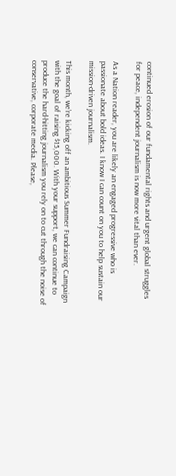continued erosion of our fundamental rights and urgent global struggles for peace, independent journalism is now more vital than ever.

As a Nation reader, you are likely an engaged progressive who is passionate about bold ideas. I know I can count on you to help sustain our mission-driven journalism.

This month, we’re kicking off an ambitious Summer Fundraising Campaign with the goal of raising $15,000. With your support, we can continue to produce the hard-hitting journalism you rely on to cut through the noise of conservative, corporate media. Please,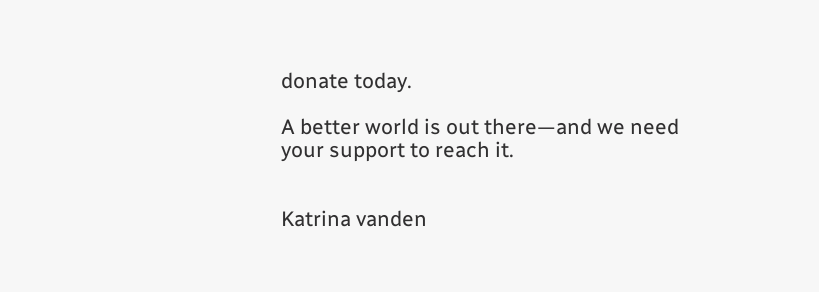donate today.

A better world is out there—and we need your support to reach it.


Katrina vanden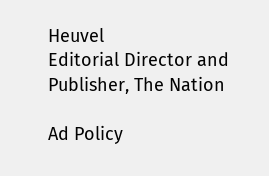Heuvel
Editorial Director and Publisher, The Nation

Ad Policy